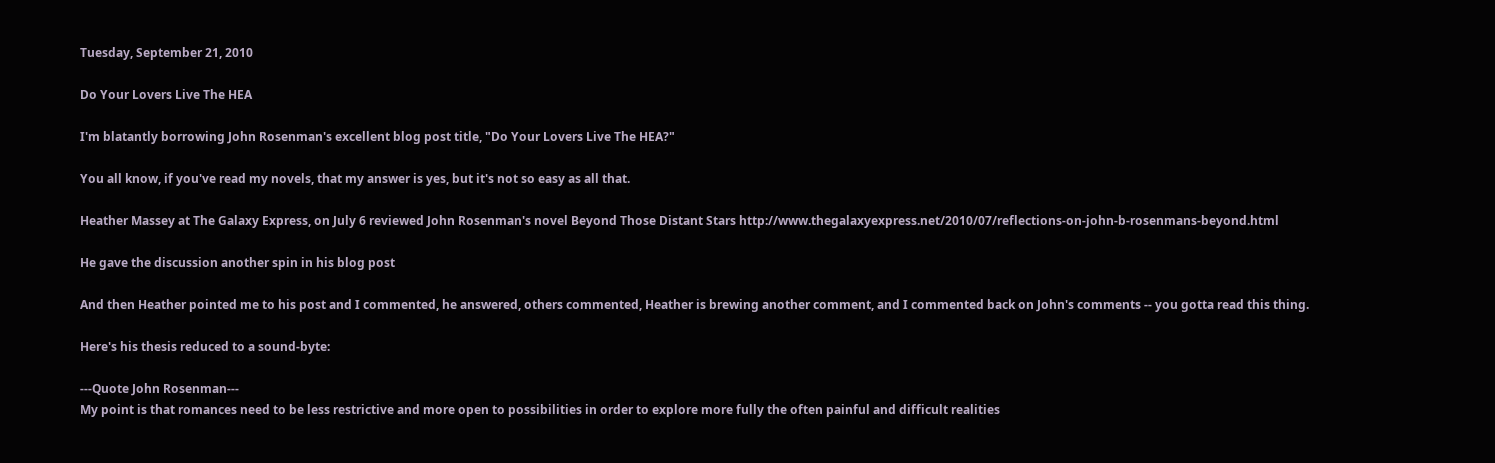Tuesday, September 21, 2010

Do Your Lovers Live The HEA

I'm blatantly borrowing John Rosenman's excellent blog post title, "Do Your Lovers Live The HEA?"

You all know, if you've read my novels, that my answer is yes, but it's not so easy as all that.

Heather Massey at The Galaxy Express, on July 6 reviewed John Rosenman's novel Beyond Those Distant Stars http://www.thegalaxyexpress.net/2010/07/reflections-on-john-b-rosenmans-beyond.html

He gave the discussion another spin in his blog post

And then Heather pointed me to his post and I commented, he answered, others commented, Heather is brewing another comment, and I commented back on John's comments -- you gotta read this thing.

Here's his thesis reduced to a sound-byte:

---Quote John Rosenman---
My point is that romances need to be less restrictive and more open to possibilities in order to explore more fully the often painful and difficult realities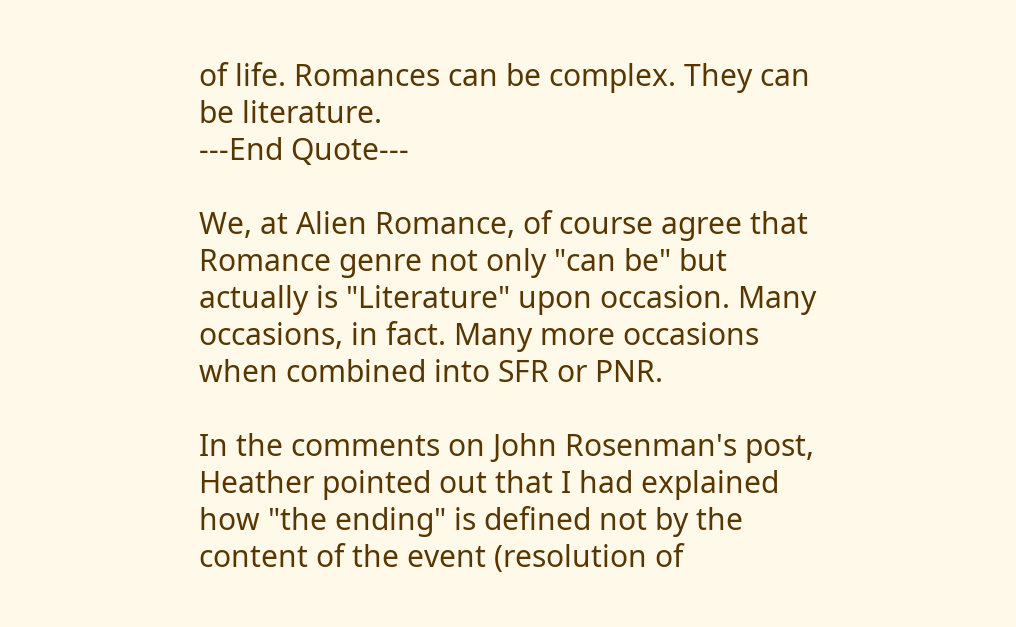of life. Romances can be complex. They can be literature.
---End Quote---

We, at Alien Romance, of course agree that Romance genre not only "can be" but actually is "Literature" upon occasion. Many occasions, in fact. Many more occasions when combined into SFR or PNR.

In the comments on John Rosenman's post, Heather pointed out that I had explained how "the ending" is defined not by the content of the event (resolution of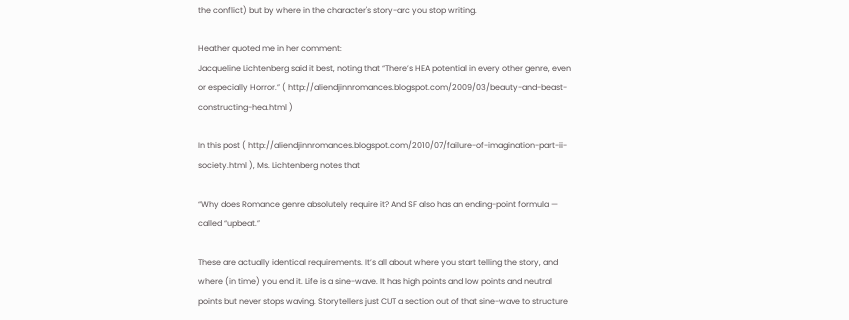the conflict) but by where in the character's story-arc you stop writing.

Heather quoted me in her comment:
Jacqueline Lichtenberg said it best, noting that “There’s HEA potential in every other genre, even or especially Horror.” ( http://aliendjinnromances.blogspot.com/2009/03/beauty-and-beast-constructing-hea.html )

In this post ( http://aliendjinnromances.blogspot.com/2010/07/failure-of-imagination-part-ii-society.html ), Ms. Lichtenberg notes that

“Why does Romance genre absolutely require it? And SF also has an ending-point formula — called “upbeat.”

These are actually identical requirements. It’s all about where you start telling the story, and where (in time) you end it. Life is a sine-wave. It has high points and low points and neutral points but never stops waving. Storytellers just CUT a section out of that sine-wave to structure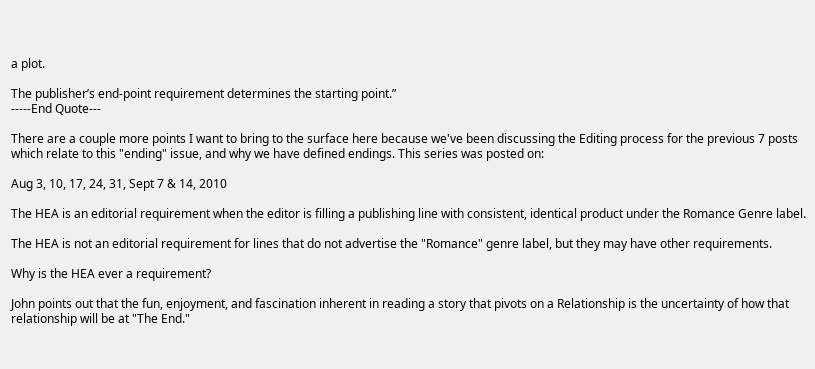a plot.

The publisher’s end-point requirement determines the starting point.”
-----End Quote---

There are a couple more points I want to bring to the surface here because we've been discussing the Editing process for the previous 7 posts which relate to this "ending" issue, and why we have defined endings. This series was posted on:

Aug 3, 10, 17, 24, 31, Sept 7 & 14, 2010

The HEA is an editorial requirement when the editor is filling a publishing line with consistent, identical product under the Romance Genre label.

The HEA is not an editorial requirement for lines that do not advertise the "Romance" genre label, but they may have other requirements.

Why is the HEA ever a requirement?

John points out that the fun, enjoyment, and fascination inherent in reading a story that pivots on a Relationship is the uncertainty of how that relationship will be at "The End."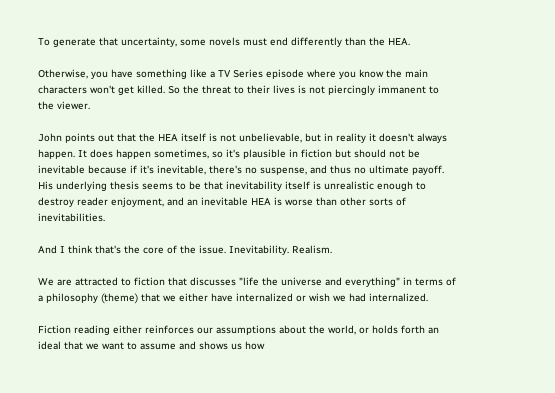To generate that uncertainty, some novels must end differently than the HEA.

Otherwise, you have something like a TV Series episode where you know the main characters won't get killed. So the threat to their lives is not piercingly immanent to the viewer.

John points out that the HEA itself is not unbelievable, but in reality it doesn't always happen. It does happen sometimes, so it's plausible in fiction but should not be inevitable because if it's inevitable, there's no suspense, and thus no ultimate payoff.  His underlying thesis seems to be that inevitability itself is unrealistic enough to destroy reader enjoyment, and an inevitable HEA is worse than other sorts of inevitabilities.

And I think that's the core of the issue. Inevitability. Realism.

We are attracted to fiction that discusses "life the universe and everything" in terms of a philosophy (theme) that we either have internalized or wish we had internalized.

Fiction reading either reinforces our assumptions about the world, or holds forth an ideal that we want to assume and shows us how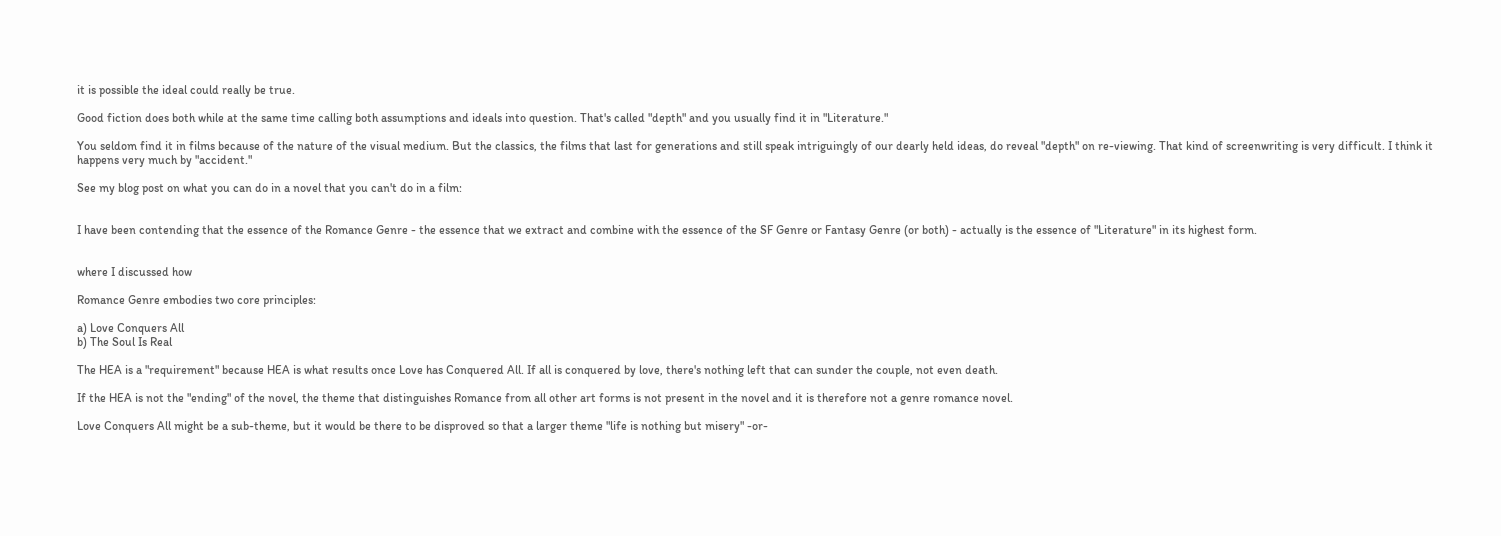it is possible the ideal could really be true.

Good fiction does both while at the same time calling both assumptions and ideals into question. That's called "depth" and you usually find it in "Literature."

You seldom find it in films because of the nature of the visual medium. But the classics, the films that last for generations and still speak intriguingly of our dearly held ideas, do reveal "depth" on re-viewing. That kind of screenwriting is very difficult. I think it happens very much by "accident."

See my blog post on what you can do in a novel that you can't do in a film:


I have been contending that the essence of the Romance Genre - the essence that we extract and combine with the essence of the SF Genre or Fantasy Genre (or both) - actually is the essence of "Literature" in its highest form.


where I discussed how

Romance Genre embodies two core principles:

a) Love Conquers All
b) The Soul Is Real

The HEA is a "requirement" because HEA is what results once Love has Conquered All. If all is conquered by love, there's nothing left that can sunder the couple, not even death.

If the HEA is not the "ending" of the novel, the theme that distinguishes Romance from all other art forms is not present in the novel and it is therefore not a genre romance novel.

Love Conquers All might be a sub-theme, but it would be there to be disproved so that a larger theme "life is nothing but misery" -or-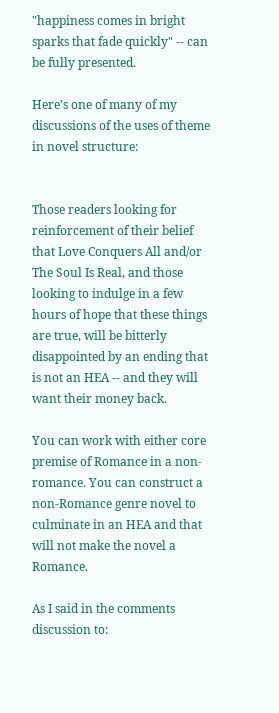"happiness comes in bright sparks that fade quickly" -- can be fully presented.

Here's one of many of my discussions of the uses of theme in novel structure:


Those readers looking for reinforcement of their belief that Love Conquers All and/or The Soul Is Real, and those looking to indulge in a few hours of hope that these things are true, will be bitterly disappointed by an ending that is not an HEA -- and they will want their money back.

You can work with either core premise of Romance in a non-romance. You can construct a non-Romance genre novel to culminate in an HEA and that will not make the novel a Romance.

As I said in the comments discussion to: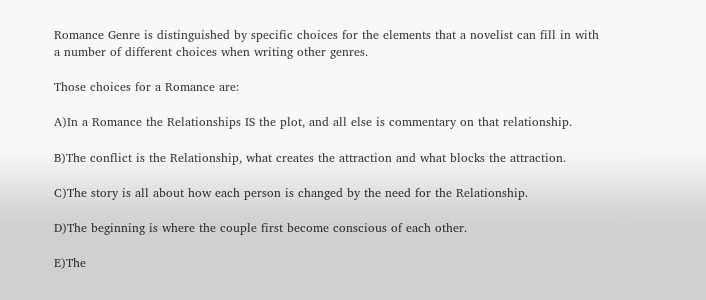Romance Genre is distinguished by specific choices for the elements that a novelist can fill in with a number of different choices when writing other genres.

Those choices for a Romance are:

A)In a Romance the Relationships IS the plot, and all else is commentary on that relationship.

B)The conflict is the Relationship, what creates the attraction and what blocks the attraction.

C)The story is all about how each person is changed by the need for the Relationship.

D)The beginning is where the couple first become conscious of each other.

E)The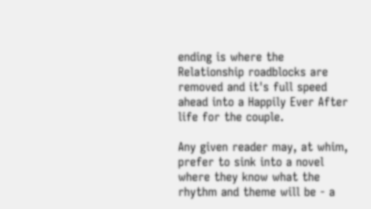ending is where the Relationship roadblocks are removed and it's full speed ahead into a Happily Ever After life for the couple.

Any given reader may, at whim, prefer to sink into a novel where they know what the rhythm and theme will be - a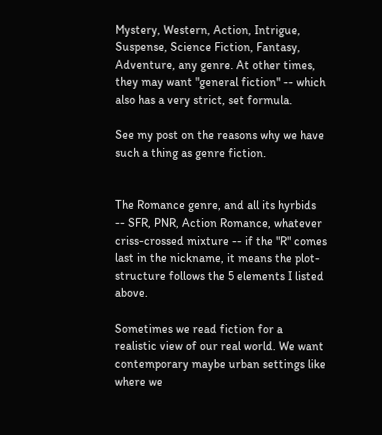Mystery, Western, Action, Intrigue, Suspense, Science Fiction, Fantasy, Adventure, any genre. At other times, they may want "general fiction" -- which also has a very strict, set formula.

See my post on the reasons why we have such a thing as genre fiction.


The Romance genre, and all its hyrbids -- SFR, PNR, Action Romance, whatever criss-crossed mixture -- if the "R" comes last in the nickname, it means the plot-structure follows the 5 elements I listed above.

Sometimes we read fiction for a realistic view of our real world. We want contemporary maybe urban settings like where we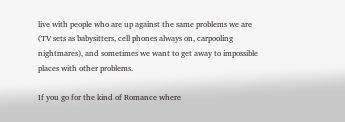live with people who are up against the same problems we are (TV sets as babysitters, cell phones always on, carpooling nightmares), and sometimes we want to get away to impossible places with other problems.

If you go for the kind of Romance where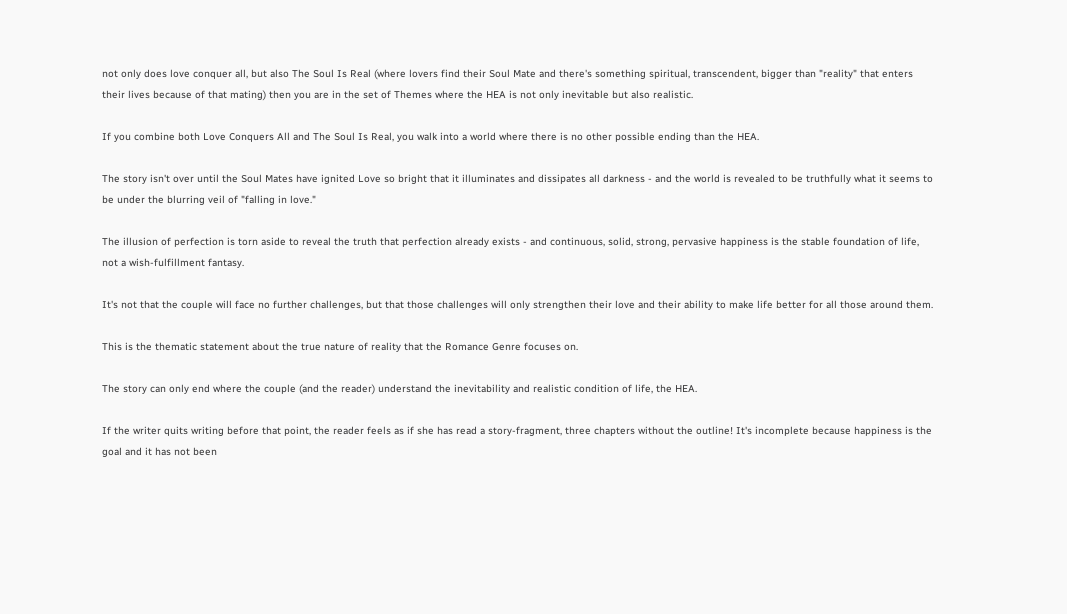not only does love conquer all, but also The Soul Is Real (where lovers find their Soul Mate and there's something spiritual, transcendent, bigger than "reality" that enters their lives because of that mating) then you are in the set of Themes where the HEA is not only inevitable but also realistic.

If you combine both Love Conquers All and The Soul Is Real, you walk into a world where there is no other possible ending than the HEA.

The story isn't over until the Soul Mates have ignited Love so bright that it illuminates and dissipates all darkness - and the world is revealed to be truthfully what it seems to be under the blurring veil of "falling in love."

The illusion of perfection is torn aside to reveal the truth that perfection already exists - and continuous, solid, strong, pervasive happiness is the stable foundation of life, not a wish-fulfillment fantasy.

It's not that the couple will face no further challenges, but that those challenges will only strengthen their love and their ability to make life better for all those around them.

This is the thematic statement about the true nature of reality that the Romance Genre focuses on.

The story can only end where the couple (and the reader) understand the inevitability and realistic condition of life, the HEA.

If the writer quits writing before that point, the reader feels as if she has read a story-fragment, three chapters without the outline! It's incomplete because happiness is the goal and it has not been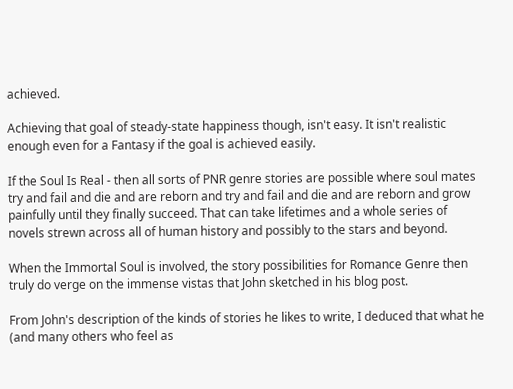achieved.

Achieving that goal of steady-state happiness though, isn't easy. It isn't realistic enough even for a Fantasy if the goal is achieved easily.

If the Soul Is Real - then all sorts of PNR genre stories are possible where soul mates try and fail and die and are reborn and try and fail and die and are reborn and grow painfully until they finally succeed. That can take lifetimes and a whole series of novels strewn across all of human history and possibly to the stars and beyond.

When the Immortal Soul is involved, the story possibilities for Romance Genre then truly do verge on the immense vistas that John sketched in his blog post.

From John's description of the kinds of stories he likes to write, I deduced that what he (and many others who feel as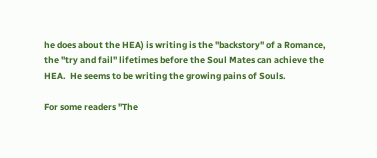he does about the HEA) is writing is the "backstory" of a Romance, the "try and fail" lifetimes before the Soul Mates can achieve the HEA.  He seems to be writing the growing pains of Souls.

For some readers "The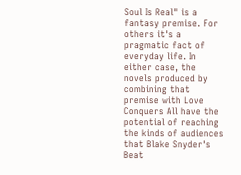Soul Is Real" is a fantasy premise. For others it's a pragmatic fact of everyday life. In either case, the novels produced by combining that premise with Love Conquers All have the potential of reaching the kinds of audiences that Blake Snyder's Beat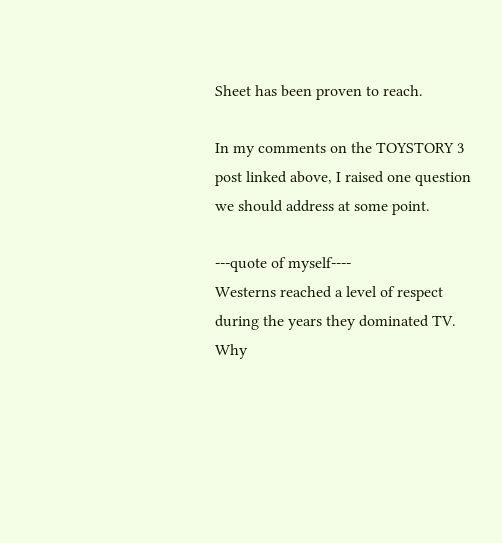Sheet has been proven to reach.

In my comments on the TOYSTORY 3 post linked above, I raised one question we should address at some point.

---quote of myself----
Westerns reached a level of respect during the years they dominated TV. Why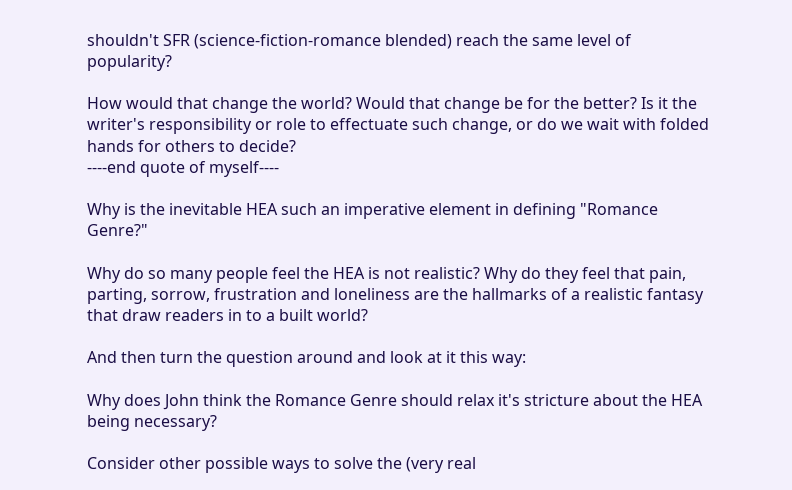shouldn't SFR (science-fiction-romance blended) reach the same level of popularity?

How would that change the world? Would that change be for the better? Is it the writer's responsibility or role to effectuate such change, or do we wait with folded hands for others to decide?
----end quote of myself----

Why is the inevitable HEA such an imperative element in defining "Romance Genre?"

Why do so many people feel the HEA is not realistic? Why do they feel that pain, parting, sorrow, frustration and loneliness are the hallmarks of a realistic fantasy that draw readers in to a built world?

And then turn the question around and look at it this way:

Why does John think the Romance Genre should relax it's stricture about the HEA being necessary?

Consider other possible ways to solve the (very real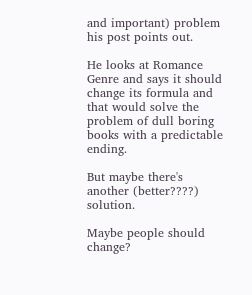and important) problem his post points out.

He looks at Romance Genre and says it should change its formula and that would solve the problem of dull boring books with a predictable ending.

But maybe there's another (better????) solution.

Maybe people should change?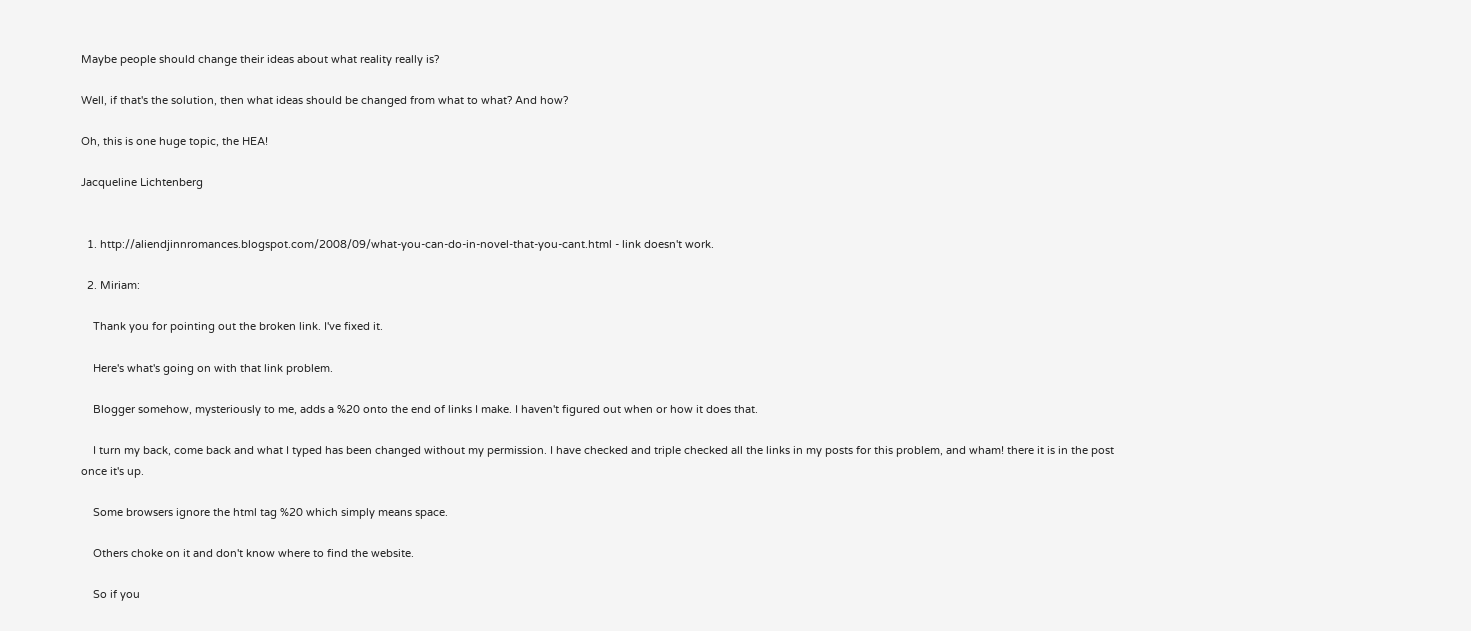Maybe people should change their ideas about what reality really is?

Well, if that's the solution, then what ideas should be changed from what to what? And how?

Oh, this is one huge topic, the HEA!

Jacqueline Lichtenberg


  1. http://aliendjinnromances.blogspot.com/2008/09/what-you-can-do-in-novel-that-you-cant.html - link doesn't work.

  2. Miriam:

    Thank you for pointing out the broken link. I've fixed it.

    Here's what's going on with that link problem.

    Blogger somehow, mysteriously to me, adds a %20 onto the end of links I make. I haven't figured out when or how it does that.

    I turn my back, come back and what I typed has been changed without my permission. I have checked and triple checked all the links in my posts for this problem, and wham! there it is in the post once it's up.

    Some browsers ignore the html tag %20 which simply means space.

    Others choke on it and don't know where to find the website.

    So if you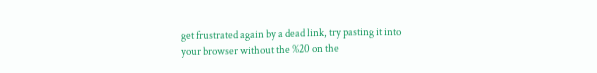get frustrated again by a dead link, try pasting it into your browser without the %20 on the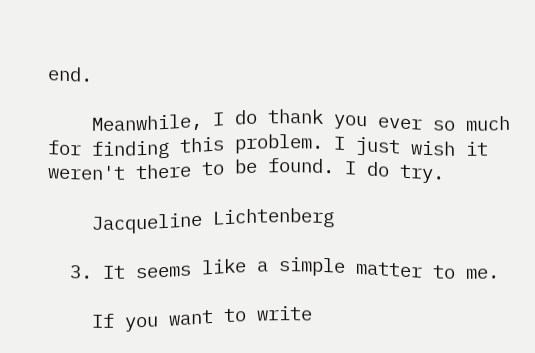end.

    Meanwhile, I do thank you ever so much for finding this problem. I just wish it weren't there to be found. I do try.

    Jacqueline Lichtenberg

  3. It seems like a simple matter to me.

    If you want to write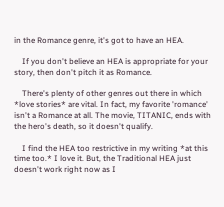in the Romance genre, it's got to have an HEA.

    If you don't believe an HEA is appropriate for your story, then don't pitch it as Romance.

    There's plenty of other genres out there in which *love stories* are vital. In fact, my favorite 'romance' isn't a Romance at all. The movie, TITANIC, ends with the hero's death, so it doesn't qualify.

    I find the HEA too restrictive in my writing *at this time too.* I love it. But, the Traditional HEA just doesn't work right now as I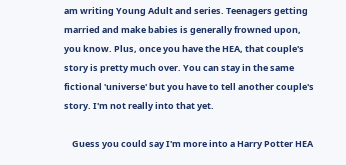am writing Young Adult and series. Teenagers getting married and make babies is generally frowned upon, you know. Plus, once you have the HEA, that couple's story is pretty much over. You can stay in the same fictional 'universe' but you have to tell another couple's story. I'm not really into that yet.

    Guess you could say I'm more into a Harry Potter HEA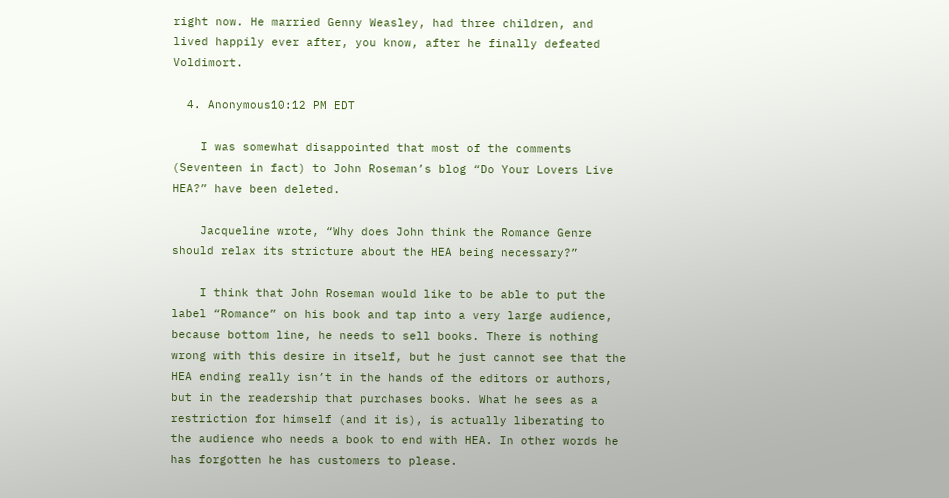right now. He married Genny Weasley, had three children, and lived happily ever after, you know, after he finally defeated Voldimort.

  4. Anonymous10:12 PM EDT

    I was somewhat disappointed that most of the comments (Seventeen in fact) to John Roseman’s blog “Do Your Lovers Live HEA?” have been deleted.

    Jacqueline wrote, “Why does John think the Romance Genre should relax its stricture about the HEA being necessary?”

    I think that John Roseman would like to be able to put the label “Romance” on his book and tap into a very large audience, because bottom line, he needs to sell books. There is nothing wrong with this desire in itself, but he just cannot see that the HEA ending really isn’t in the hands of the editors or authors, but in the readership that purchases books. What he sees as a restriction for himself (and it is), is actually liberating to the audience who needs a book to end with HEA. In other words he has forgotten he has customers to please.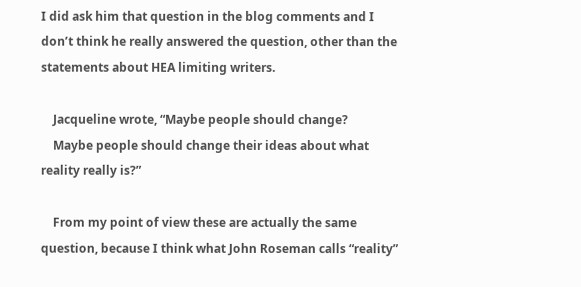I did ask him that question in the blog comments and I don’t think he really answered the question, other than the statements about HEA limiting writers.

    Jacqueline wrote, “Maybe people should change?
    Maybe people should change their ideas about what reality really is?”

    From my point of view these are actually the same question, because I think what John Roseman calls “reality”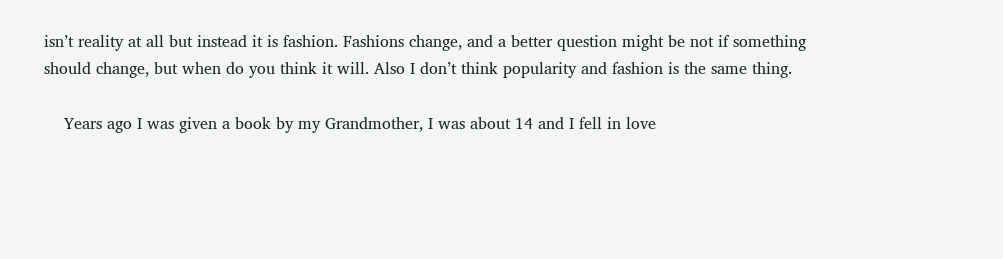isn’t reality at all but instead it is fashion. Fashions change, and a better question might be not if something should change, but when do you think it will. Also I don’t think popularity and fashion is the same thing.

    Years ago I was given a book by my Grandmother, I was about 14 and I fell in love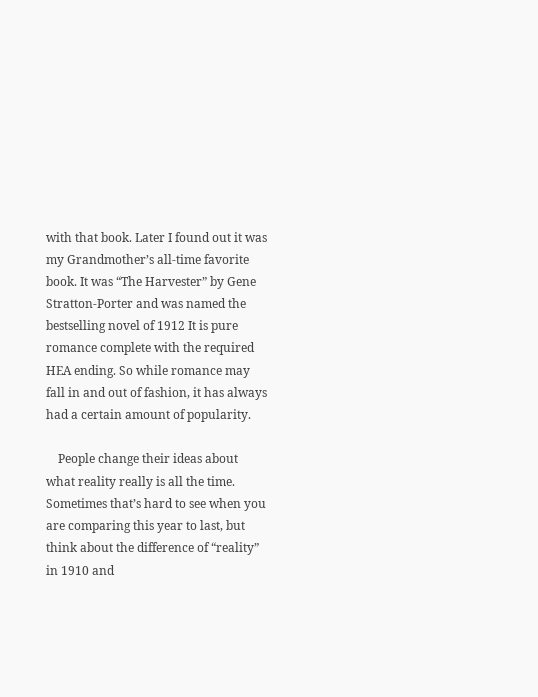with that book. Later I found out it was my Grandmother’s all-time favorite book. It was “The Harvester” by Gene Stratton-Porter and was named the bestselling novel of 1912 It is pure romance complete with the required HEA ending. So while romance may fall in and out of fashion, it has always had a certain amount of popularity.

    People change their ideas about what reality really is all the time. Sometimes that’s hard to see when you are comparing this year to last, but think about the difference of “reality” in 1910 and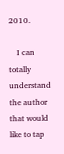2010.

    I can totally understand the author that would like to tap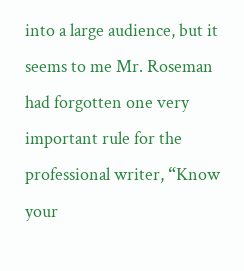into a large audience, but it seems to me Mr. Roseman had forgotten one very important rule for the professional writer, “Know your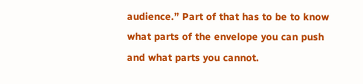audience.” Part of that has to be to know what parts of the envelope you can push and what parts you cannot.